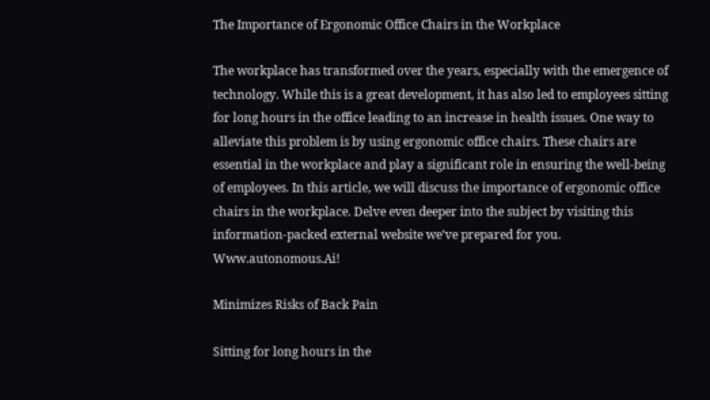The Importance of Ergonomic Office Chairs in the Workplace

The workplace has transformed over the years, especially with the emergence of technology. While this is a great development, it has also led to employees sitting for long hours in the office leading to an increase in health issues. One way to alleviate this problem is by using ergonomic office chairs. These chairs are essential in the workplace and play a significant role in ensuring the well-being of employees. In this article, we will discuss the importance of ergonomic office chairs in the workplace. Delve even deeper into the subject by visiting this information-packed external website we’ve prepared for you. Www.autonomous.Ai!

Minimizes Risks of Back Pain

Sitting for long hours in the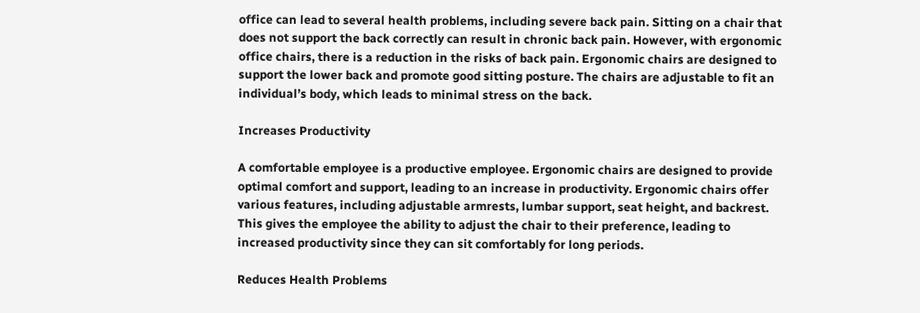office can lead to several health problems, including severe back pain. Sitting on a chair that does not support the back correctly can result in chronic back pain. However, with ergonomic office chairs, there is a reduction in the risks of back pain. Ergonomic chairs are designed to support the lower back and promote good sitting posture. The chairs are adjustable to fit an individual’s body, which leads to minimal stress on the back.

Increases Productivity

A comfortable employee is a productive employee. Ergonomic chairs are designed to provide optimal comfort and support, leading to an increase in productivity. Ergonomic chairs offer various features, including adjustable armrests, lumbar support, seat height, and backrest. This gives the employee the ability to adjust the chair to their preference, leading to increased productivity since they can sit comfortably for long periods.

Reduces Health Problems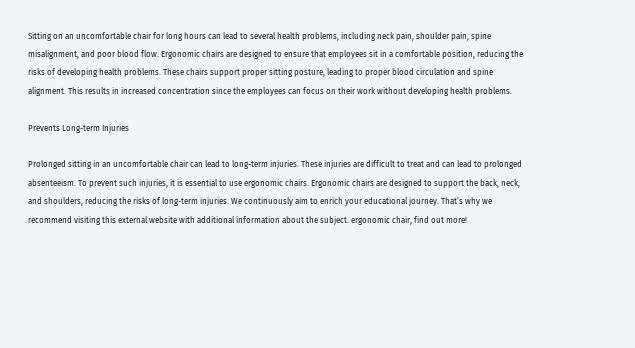Sitting on an uncomfortable chair for long hours can lead to several health problems, including neck pain, shoulder pain, spine misalignment, and poor blood flow. Ergonomic chairs are designed to ensure that employees sit in a comfortable position, reducing the risks of developing health problems. These chairs support proper sitting posture, leading to proper blood circulation and spine alignment. This results in increased concentration since the employees can focus on their work without developing health problems.

Prevents Long-term Injuries

Prolonged sitting in an uncomfortable chair can lead to long-term injuries. These injuries are difficult to treat and can lead to prolonged absenteeism. To prevent such injuries, it is essential to use ergonomic chairs. Ergonomic chairs are designed to support the back, neck, and shoulders, reducing the risks of long-term injuries. We continuously aim to enrich your educational journey. That’s why we recommend visiting this external website with additional information about the subject. ergonomic chair, find out more!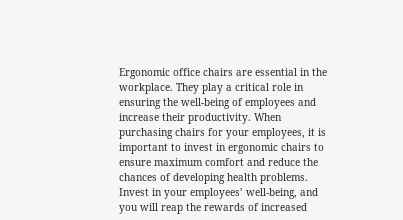Ergonomic office chairs are essential in the workplace. They play a critical role in ensuring the well-being of employees and increase their productivity. When purchasing chairs for your employees, it is important to invest in ergonomic chairs to ensure maximum comfort and reduce the chances of developing health problems. Invest in your employees’ well-being, and you will reap the rewards of increased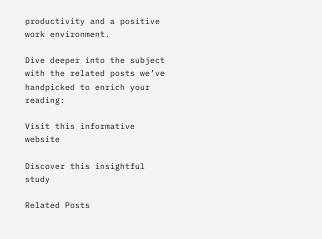productivity and a positive work environment.

Dive deeper into the subject with the related posts we’ve handpicked to enrich your reading:

Visit this informative website

Discover this insightful study

Related Posts